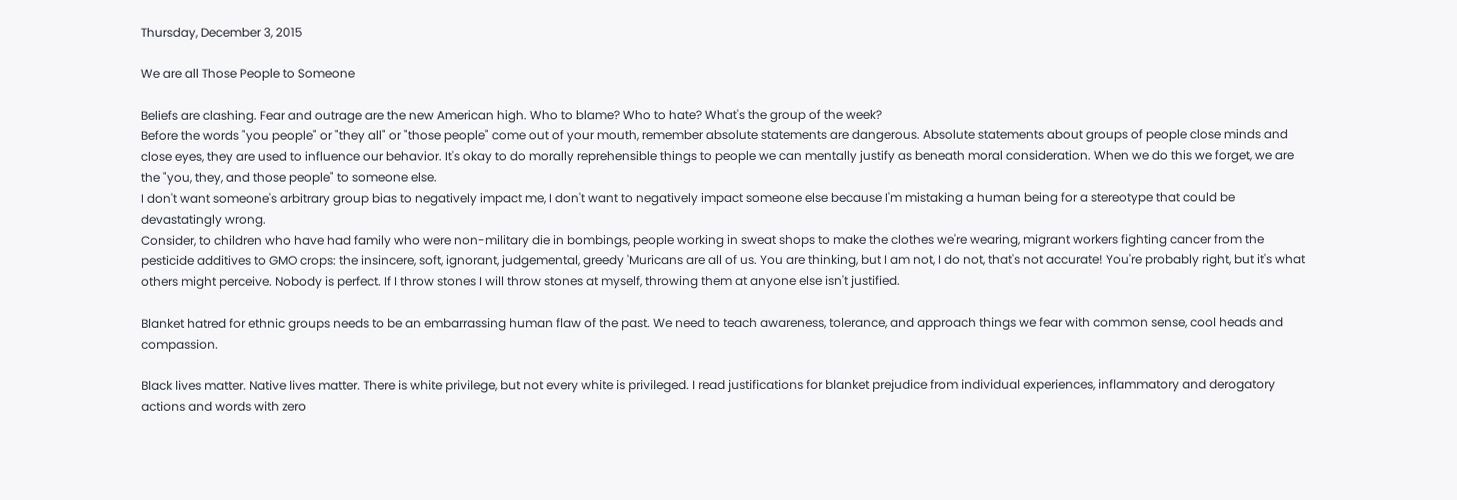Thursday, December 3, 2015

We are all Those People to Someone

Beliefs are clashing. Fear and outrage are the new American high. Who to blame? Who to hate? What's the group of the week?
Before the words "you people" or "they all" or "those people" come out of your mouth, remember absolute statements are dangerous. Absolute statements about groups of people close minds and close eyes, they are used to influence our behavior. It's okay to do morally reprehensible things to people we can mentally justify as beneath moral consideration. When we do this we forget, we are the "you, they, and those people" to someone else.
I don't want someone's arbitrary group bias to negatively impact me, I don't want to negatively impact someone else because I'm mistaking a human being for a stereotype that could be devastatingly wrong.
Consider, to children who have had family who were non-military die in bombings, people working in sweat shops to make the clothes we're wearing, migrant workers fighting cancer from the pesticide additives to GMO crops: the insincere, soft, ignorant, judgemental, greedy 'Muricans are all of us. You are thinking, but I am not, I do not, that's not accurate! You're probably right, but it's what others might perceive. Nobody is perfect. If I throw stones I will throw stones at myself, throwing them at anyone else isn't justified.

Blanket hatred for ethnic groups needs to be an embarrassing human flaw of the past. We need to teach awareness, tolerance, and approach things we fear with common sense, cool heads and compassion.

Black lives matter. Native lives matter. There is white privilege, but not every white is privileged. I read justifications for blanket prejudice from individual experiences, inflammatory and derogatory actions and words with zero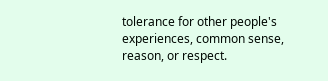tolerance for other people's experiences, common sense, reason, or respect.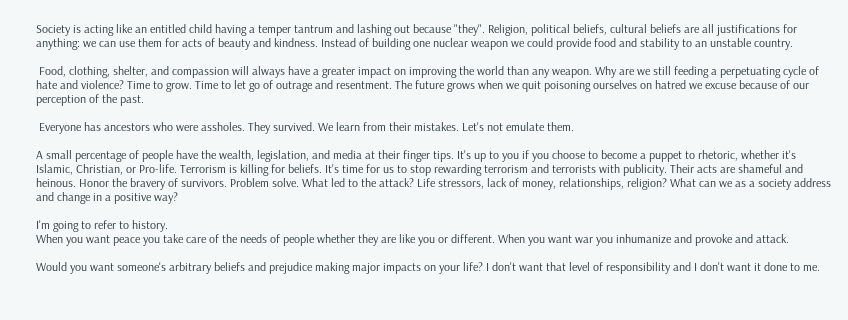Society is acting like an entitled child having a temper tantrum and lashing out because "they". Religion, political beliefs, cultural beliefs are all justifications for anything: we can use them for acts of beauty and kindness. Instead of building one nuclear weapon we could provide food and stability to an unstable country.

 Food, clothing, shelter, and compassion will always have a greater impact on improving the world than any weapon. Why are we still feeding a perpetuating cycle of hate and violence? Time to grow. Time to let go of outrage and resentment. The future grows when we quit poisoning ourselves on hatred we excuse because of our perception of the past.

 Everyone has ancestors who were assholes. They survived. We learn from their mistakes. Let's not emulate them.

A small percentage of people have the wealth, legislation, and media at their finger tips. It's up to you if you choose to become a puppet to rhetoric, whether it's Islamic, Christian, or Pro-life. Terrorism is killing for beliefs. It's time for us to stop rewarding terrorism and terrorists with publicity. Their acts are shameful and heinous. Honor the bravery of survivors. Problem solve. What led to the attack? Life stressors, lack of money, relationships, religion? What can we as a society address and change in a positive way?

I'm going to refer to history.
When you want peace you take care of the needs of people whether they are like you or different. When you want war you inhumanize and provoke and attack.

Would you want someone's arbitrary beliefs and prejudice making major impacts on your life? I don't want that level of responsibility and I don't want it done to me.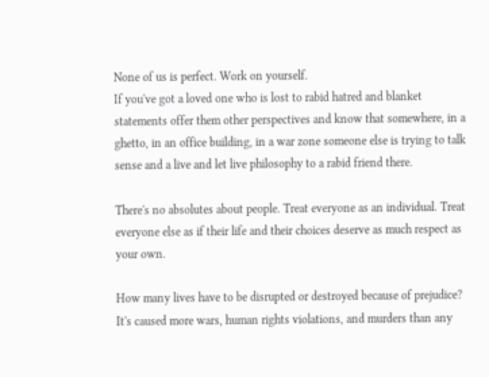None of us is perfect. Work on yourself.
If you've got a loved one who is lost to rabid hatred and blanket statements offer them other perspectives and know that somewhere, in a ghetto, in an office building, in a war zone someone else is trying to talk sense and a live and let live philosophy to a rabid friend there.

There's no absolutes about people. Treat everyone as an individual. Treat everyone else as if their life and their choices deserve as much respect as your own.

How many lives have to be disrupted or destroyed because of prejudice? It's caused more wars, human rights violations, and murders than any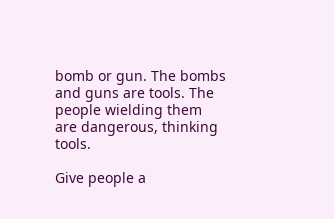bomb or gun. The bombs and guns are tools. The people wielding them are dangerous, thinking tools.

Give people a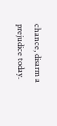chance, disarm a prejudice today.